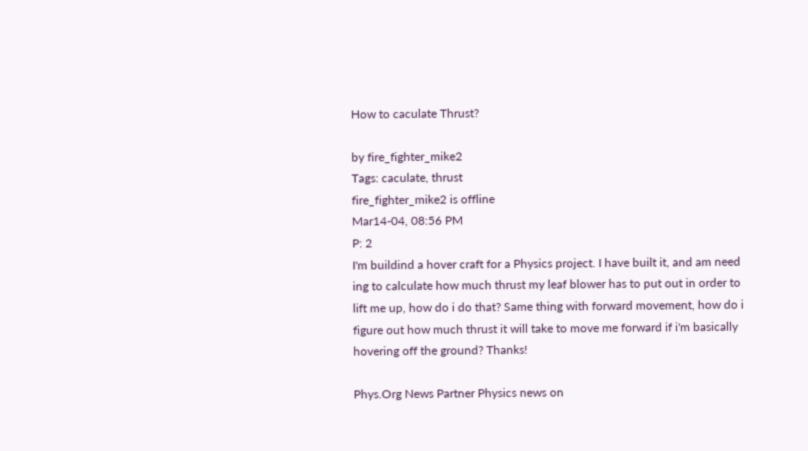How to caculate Thrust?

by fire_fighter_mike2
Tags: caculate, thrust
fire_fighter_mike2 is offline
Mar14-04, 08:56 PM
P: 2
I'm buildind a hover craft for a Physics project. I have built it, and am need ing to calculate how much thrust my leaf blower has to put out in order to lift me up, how do i do that? Same thing with forward movement, how do i figure out how much thrust it will take to move me forward if i'm basically hovering off the ground? Thanks!

Phys.Org News Partner Physics news on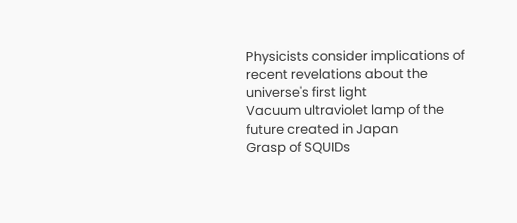Physicists consider implications of recent revelations about the universe's first light
Vacuum ultraviolet lamp of the future created in Japan
Grasp of SQUIDs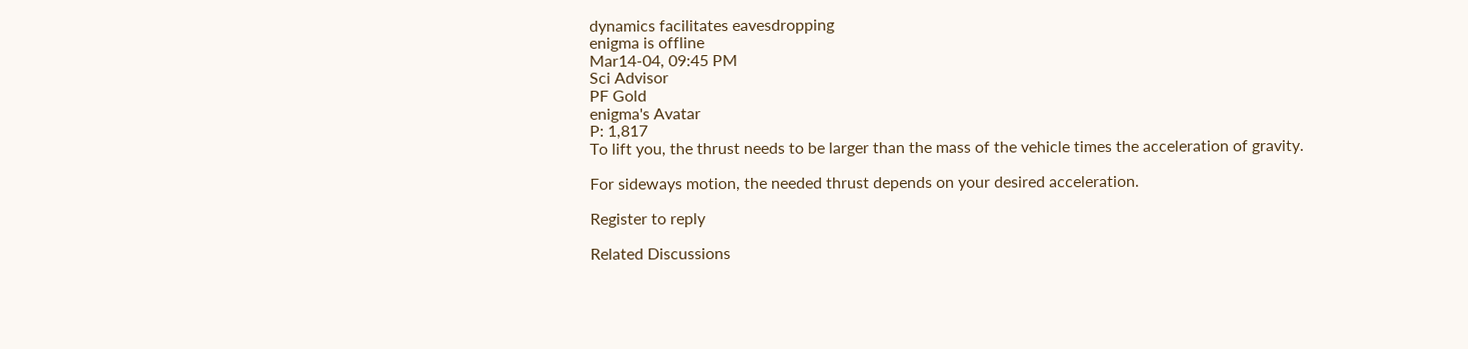dynamics facilitates eavesdropping
enigma is offline
Mar14-04, 09:45 PM
Sci Advisor
PF Gold
enigma's Avatar
P: 1,817
To lift you, the thrust needs to be larger than the mass of the vehicle times the acceleration of gravity.

For sideways motion, the needed thrust depends on your desired acceleration.

Register to reply

Related Discussions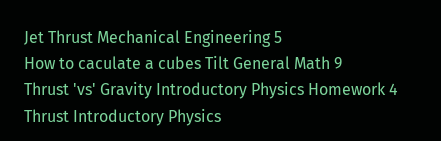Jet Thrust Mechanical Engineering 5
How to caculate a cubes Tilt General Math 9
Thrust 'vs' Gravity Introductory Physics Homework 4
Thrust Introductory Physics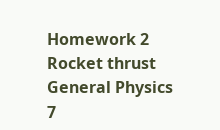Homework 2
Rocket thrust General Physics 7